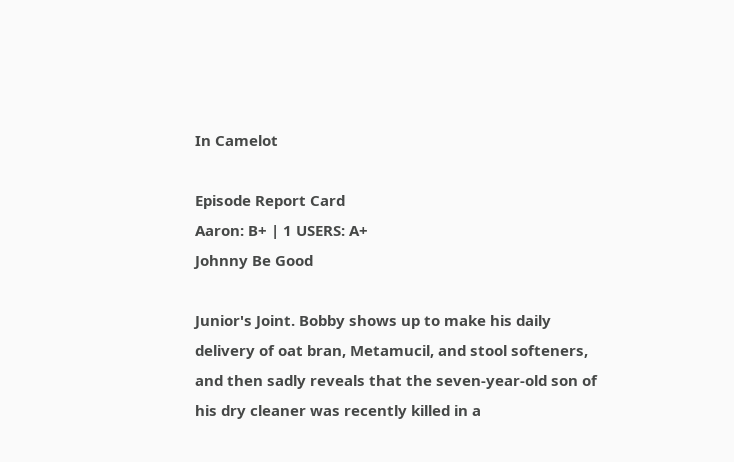In Camelot

Episode Report Card
Aaron: B+ | 1 USERS: A+
Johnny Be Good

Junior's Joint. Bobby shows up to make his daily delivery of oat bran, Metamucil, and stool softeners, and then sadly reveals that the seven-year-old son of his dry cleaner was recently killed in a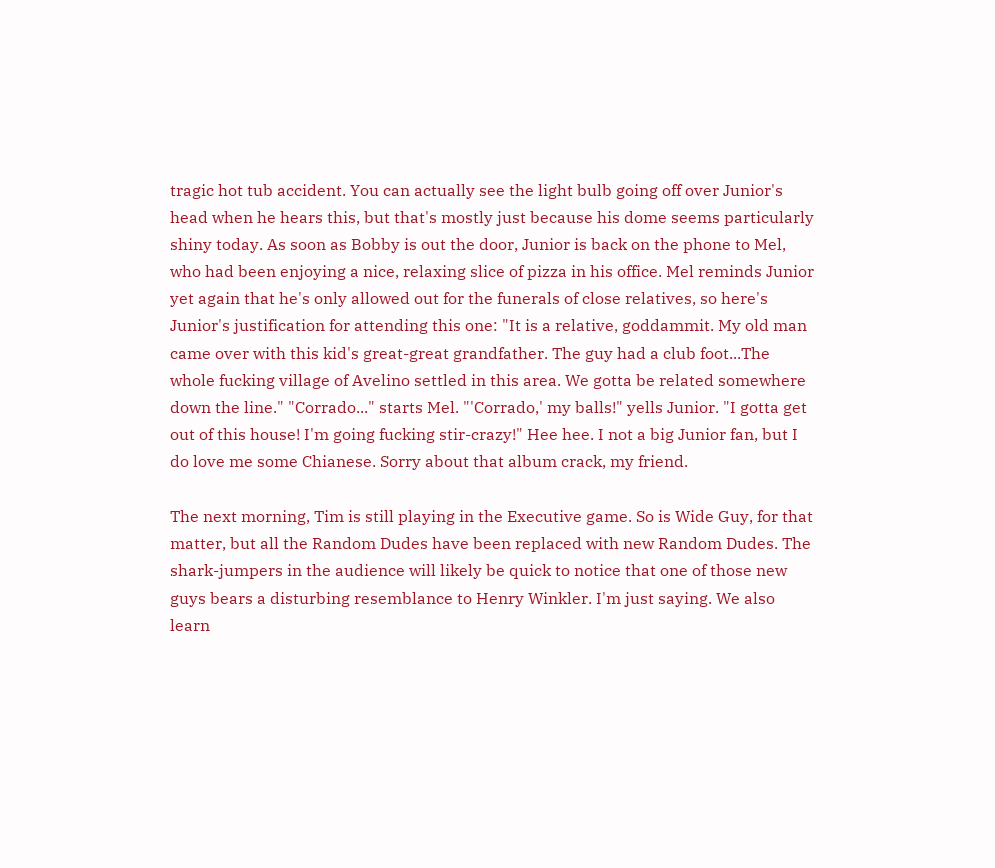tragic hot tub accident. You can actually see the light bulb going off over Junior's head when he hears this, but that's mostly just because his dome seems particularly shiny today. As soon as Bobby is out the door, Junior is back on the phone to Mel, who had been enjoying a nice, relaxing slice of pizza in his office. Mel reminds Junior yet again that he's only allowed out for the funerals of close relatives, so here's Junior's justification for attending this one: "It is a relative, goddammit. My old man came over with this kid's great-great grandfather. The guy had a club foot...The whole fucking village of Avelino settled in this area. We gotta be related somewhere down the line." "Corrado..." starts Mel. "'Corrado,' my balls!" yells Junior. "I gotta get out of this house! I'm going fucking stir-crazy!" Hee hee. I not a big Junior fan, but I do love me some Chianese. Sorry about that album crack, my friend.

The next morning, Tim is still playing in the Executive game. So is Wide Guy, for that matter, but all the Random Dudes have been replaced with new Random Dudes. The shark-jumpers in the audience will likely be quick to notice that one of those new guys bears a disturbing resemblance to Henry Winkler. I'm just saying. We also learn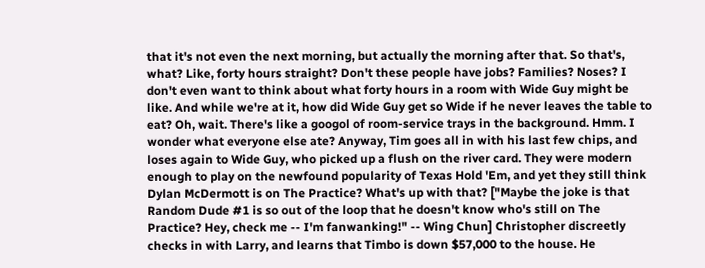that it's not even the next morning, but actually the morning after that. So that's, what? Like, forty hours straight? Don't these people have jobs? Families? Noses? I don't even want to think about what forty hours in a room with Wide Guy might be like. And while we're at it, how did Wide Guy get so Wide if he never leaves the table to eat? Oh, wait. There's like a googol of room-service trays in the background. Hmm. I wonder what everyone else ate? Anyway, Tim goes all in with his last few chips, and loses again to Wide Guy, who picked up a flush on the river card. They were modern enough to play on the newfound popularity of Texas Hold 'Em, and yet they still think Dylan McDermott is on The Practice? What's up with that? ["Maybe the joke is that Random Dude #1 is so out of the loop that he doesn't know who's still on The Practice? Hey, check me -- I'm fanwanking!" -- Wing Chun] Christopher discreetly checks in with Larry, and learns that Timbo is down $57,000 to the house. He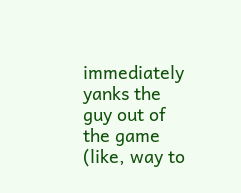immediately yanks the guy out of the game (like, way to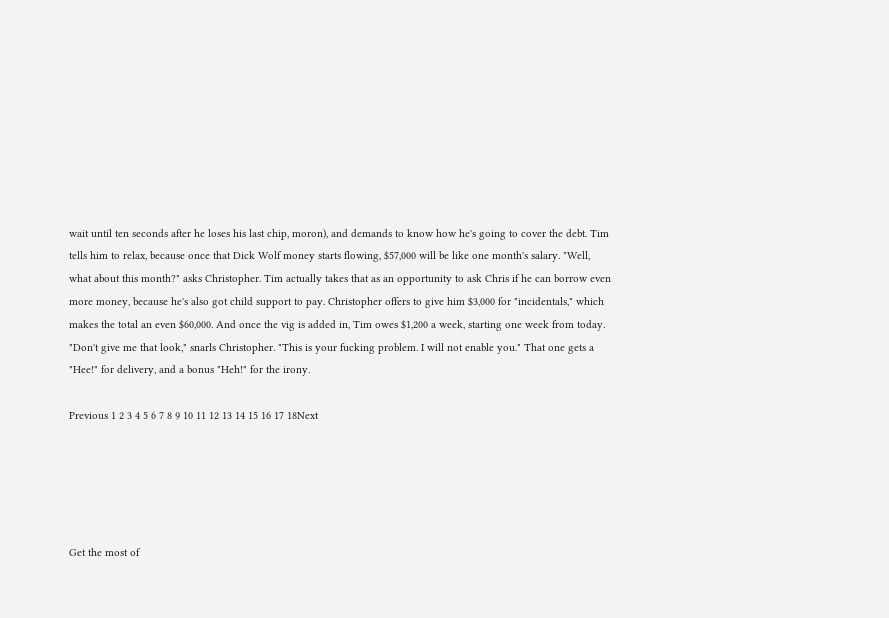wait until ten seconds after he loses his last chip, moron), and demands to know how he's going to cover the debt. Tim tells him to relax, because once that Dick Wolf money starts flowing, $57,000 will be like one month's salary. "Well, what about this month?" asks Christopher. Tim actually takes that as an opportunity to ask Chris if he can borrow even more money, because he's also got child support to pay. Christopher offers to give him $3,000 for "incidentals," which makes the total an even $60,000. And once the vig is added in, Tim owes $1,200 a week, starting one week from today. "Don't give me that look," snarls Christopher. "This is your fucking problem. I will not enable you." That one gets a "Hee!" for delivery, and a bonus "Heh!" for the irony.

Previous 1 2 3 4 5 6 7 8 9 10 11 12 13 14 15 16 17 18Next





Get the most of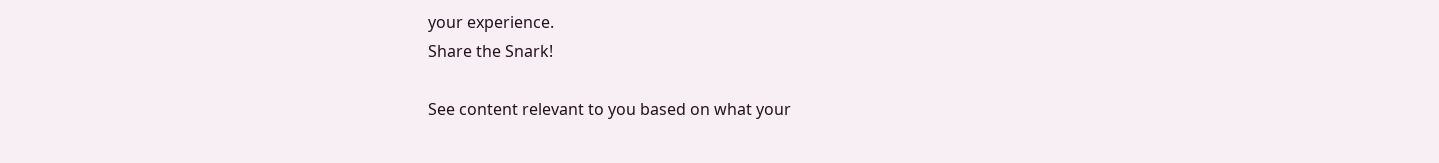your experience.
Share the Snark!

See content relevant to you based on what your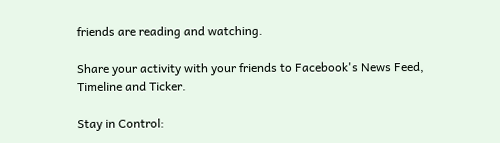friends are reading and watching.

Share your activity with your friends to Facebook's News Feed, Timeline and Ticker.

Stay in Control: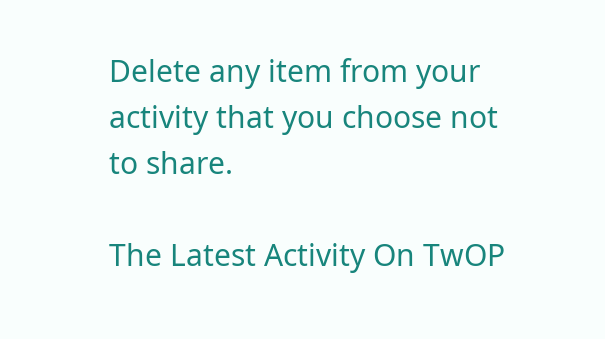Delete any item from your activity that you choose not to share.

The Latest Activity On TwOP